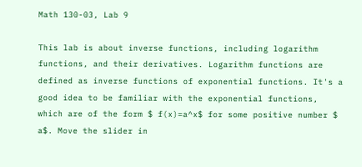Math 130-03, Lab 9

This lab is about inverse functions, including logarithm functions, and their derivatives. Logarithm functions are defined as inverse functions of exponential functions. It's a good idea to be familiar with the exponential functions, which are of the form $ f(x)=a^x$ for some positive number $ a$. Move the slider in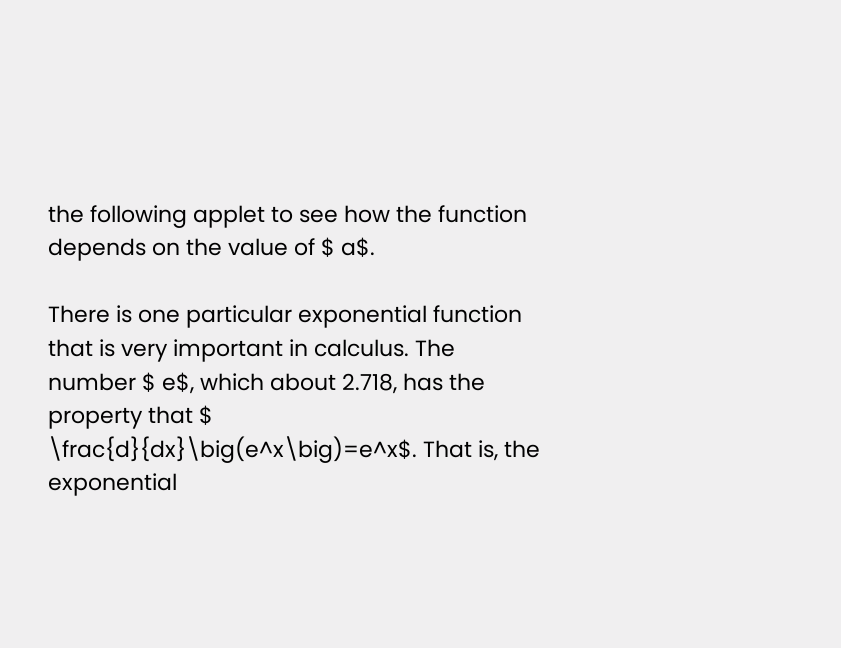the following applet to see how the function depends on the value of $ a$.

There is one particular exponential function that is very important in calculus. The number $ e$, which about 2.718, has the property that $ \frac{d}{dx}\big(e^x\big)=e^x$. That is, the exponential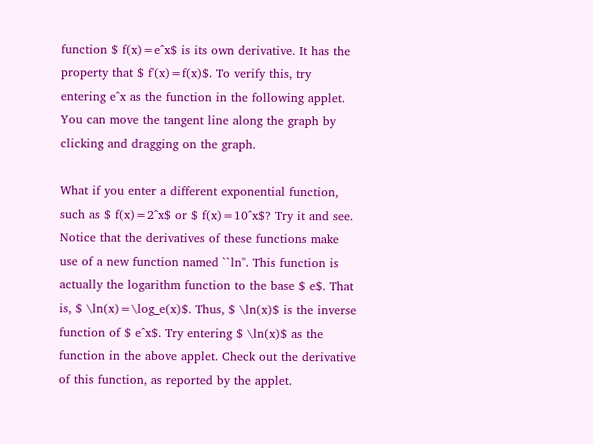function $ f(x)=e^x$ is its own derivative. It has the property that $ f'(x)=f(x)$. To verify this, try entering e^x as the function in the following applet. You can move the tangent line along the graph by clicking and dragging on the graph.

What if you enter a different exponential function, such as $ f(x)=2^x$ or $ f(x)=10^x$? Try it and see. Notice that the derivatives of these functions make use of a new function named ``ln''. This function is actually the logarithm function to the base $ e$. That is, $ \ln(x)=\log_e(x)$. Thus, $ \ln(x)$ is the inverse function of $ e^x$. Try entering $ \ln(x)$ as the function in the above applet. Check out the derivative of this function, as reported by the applet.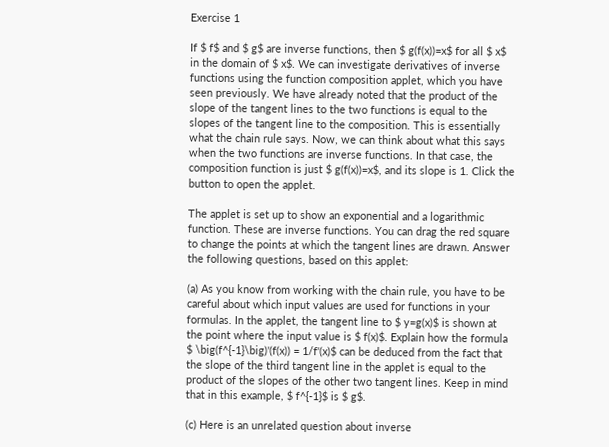Exercise 1

If $ f$ and $ g$ are inverse functions, then $ g(f(x))=x$ for all $ x$ in the domain of $ x$. We can investigate derivatives of inverse functions using the function composition applet, which you have seen previously. We have already noted that the product of the slope of the tangent lines to the two functions is equal to the slopes of the tangent line to the composition. This is essentially what the chain rule says. Now, we can think about what this says when the two functions are inverse functions. In that case, the composition function is just $ g(f(x))=x$, and its slope is 1. Click the button to open the applet.

The applet is set up to show an exponential and a logarithmic function. These are inverse functions. You can drag the red square to change the points at which the tangent lines are drawn. Answer the following questions, based on this applet:

(a) As you know from working with the chain rule, you have to be careful about which input values are used for functions in your formulas. In the applet, the tangent line to $ y=g(x)$ is shown at the point where the input value is $ f(x)$. Explain how the formula $ \big(f^{-1}\big)'(f(x)) = 1/f'(x)$ can be deduced from the fact that the slope of the third tangent line in the applet is equal to the product of the slopes of the other two tangent lines. Keep in mind that in this example, $ f^{-1}$ is $ g$.

(c) Here is an unrelated question about inverse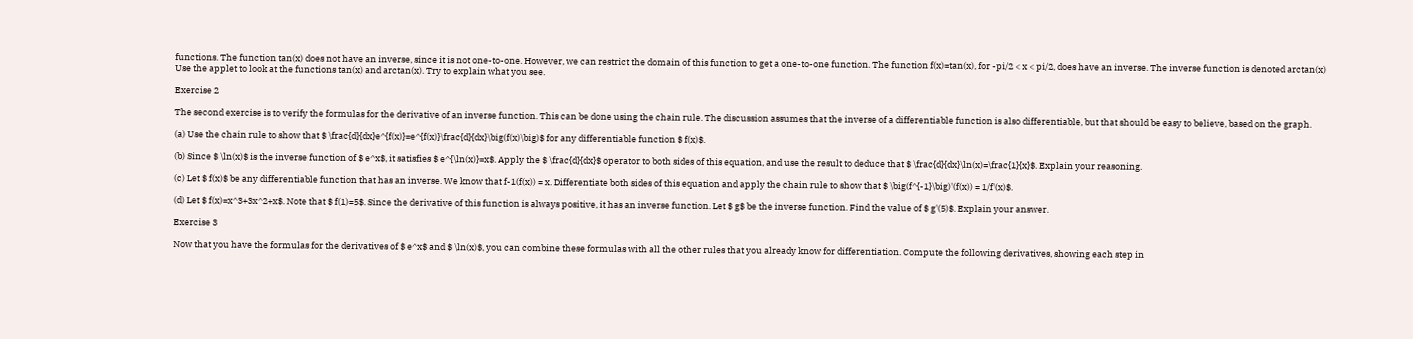functions. The function tan(x) does not have an inverse, since it is not one-to-one. However, we can restrict the domain of this function to get a one-to-one function. The function f(x)=tan(x), for -pi/2 < x < pi/2, does have an inverse. The inverse function is denoted arctan(x) Use the applet to look at the functions tan(x) and arctan(x). Try to explain what you see.

Exercise 2

The second exercise is to verify the formulas for the derivative of an inverse function. This can be done using the chain rule. The discussion assumes that the inverse of a differentiable function is also differentiable, but that should be easy to believe, based on the graph.

(a) Use the chain rule to show that $ \frac{d}{dx}e^{f(x)}=e^{f(x)}\frac{d}{dx}\big(f(x)\big)$ for any differentiable function $ f(x)$.

(b) Since $ \ln(x)$ is the inverse function of $ e^x$, it satisfies $ e^{\ln(x)}=x$. Apply the $ \frac{d}{dx}$ operator to both sides of this equation, and use the result to deduce that $ \frac{d}{dx}\ln(x)=\frac{1}{x}$. Explain your reasoning.

(c) Let $ f(x)$ be any differentiable function that has an inverse. We know that f-1(f(x)) = x. Differentiate both sides of this equation and apply the chain rule to show that $ \big(f^{-1}\big)'(f(x)) = 1/f'(x)$.

(d) Let $ f(x)=x^3+3x^2+x$. Note that $ f(1)=5$. Since the derivative of this function is always positive, it has an inverse function. Let $ g$ be the inverse function. Find the value of $ g'(5)$. Explain your answer.

Exercise 3

Now that you have the formulas for the derivatives of $ e^x$ and $ \ln(x)$, you can combine these formulas with all the other rules that you already know for differentiation. Compute the following derivatives, showing each step in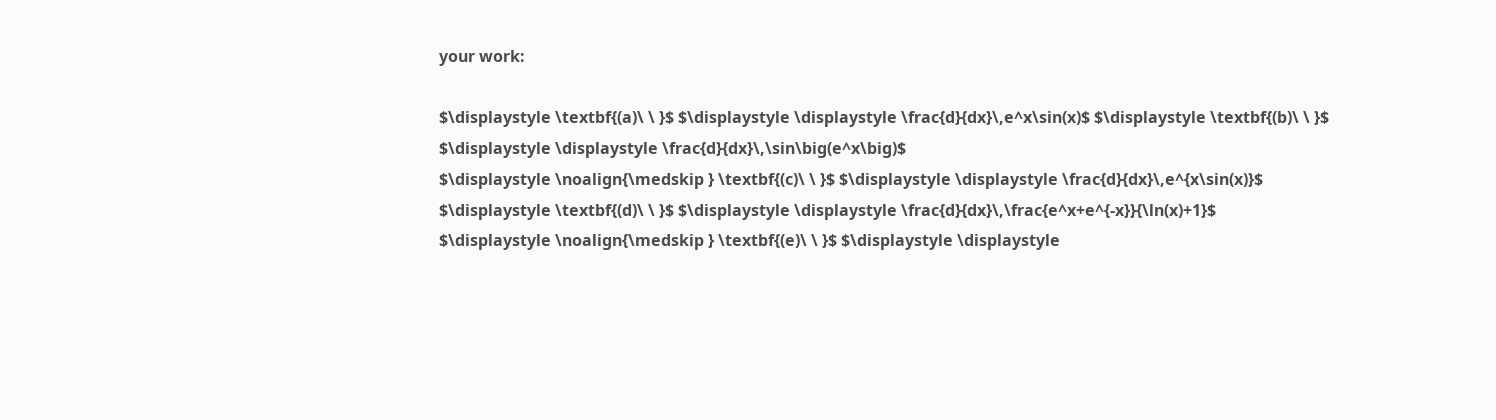your work:

$\displaystyle \textbf{(a)\ \ }$ $\displaystyle \displaystyle \frac{d}{dx}\,e^x\sin(x)$ $\displaystyle \textbf{(b)\ \ }$ $\displaystyle \displaystyle \frac{d}{dx}\,\sin\big(e^x\big)$
$\displaystyle \noalign{\medskip } \textbf{(c)\ \ }$ $\displaystyle \displaystyle \frac{d}{dx}\,e^{x\sin(x)}$ $\displaystyle \textbf{(d)\ \ }$ $\displaystyle \displaystyle \frac{d}{dx}\,\frac{e^x+e^{-x}}{\ln(x)+1}$
$\displaystyle \noalign{\medskip } \textbf{(e)\ \ }$ $\displaystyle \displaystyle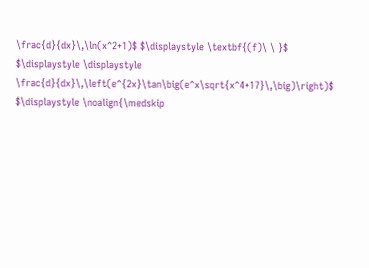\frac{d}{dx}\,\ln(x^2+1)$ $\displaystyle \textbf{(f)\ \ }$ $\displaystyle \displaystyle \frac{d}{dx}\,\left(e^{2x}\tan\big(e^x\sqrt{x^4+17}\,\big)\right)$
$\displaystyle \noalign{\medskip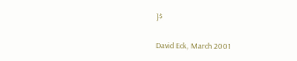}$

David Eck, March 2001